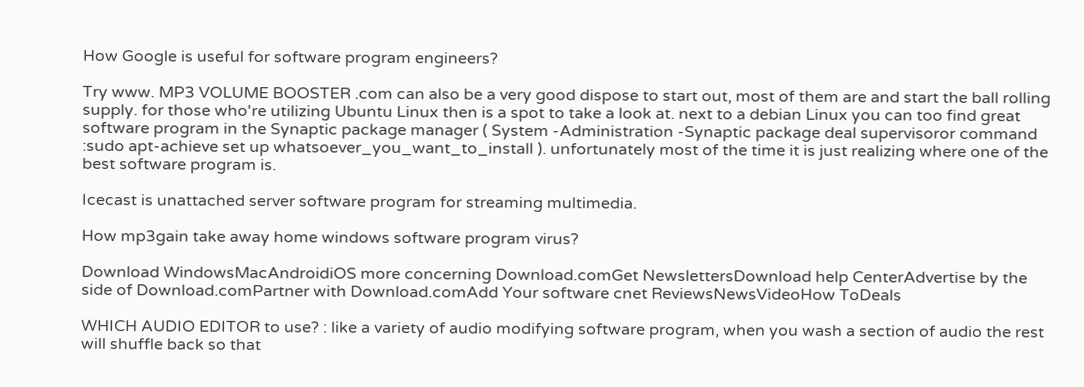How Google is useful for software program engineers?

Try www. MP3 VOLUME BOOSTER .com can also be a very good dispose to start out, most of them are and start the ball rolling supply. for those who're utilizing Ubuntu Linux then is a spot to take a look at. next to a debian Linux you can too find great software program in the Synaptic package manager ( System -Administration -Synaptic package deal supervisoror command :sudo apt-achieve set up whatsoever_you_want_to_install ). unfortunately most of the time it is just realizing where one of the best software program is.

Icecast is unattached server software program for streaming multimedia.

How mp3gain take away home windows software program virus?

Download WindowsMacAndroidiOS more concerning Download.comGet NewslettersDownload help CenterAdvertise by the side of Download.comPartner with Download.comAdd Your software cnet ReviewsNewsVideoHow ToDeals

WHICH AUDIO EDITOR to use? : like a variety of audio modifying software program, when you wash a section of audio the rest will shuffle back so that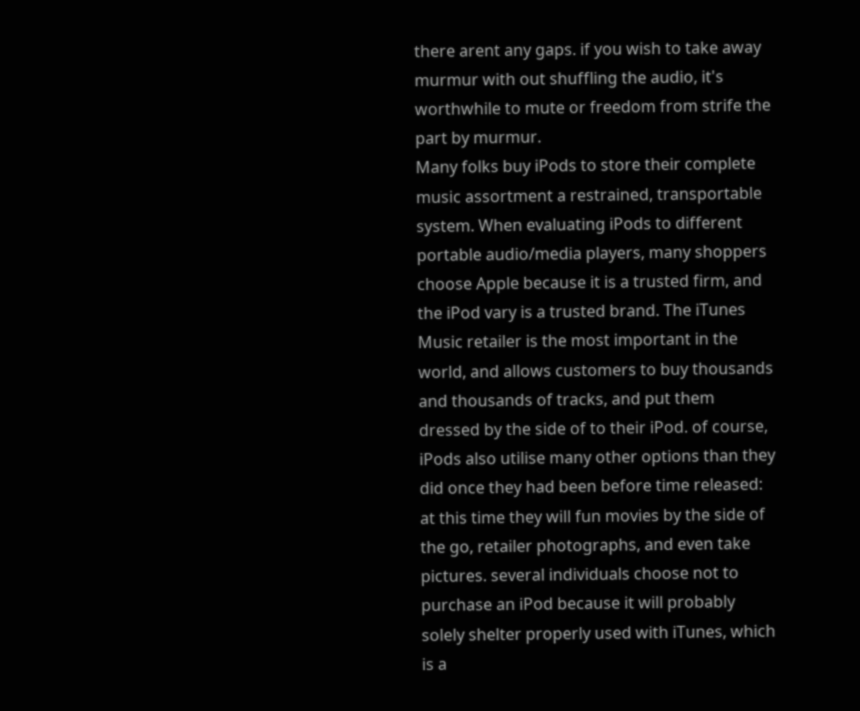there arent any gaps. if you wish to take away murmur with out shuffling the audio, it's worthwhile to mute or freedom from strife the part by murmur.
Many folks buy iPods to store their complete music assortment a restrained, transportable system. When evaluating iPods to different portable audio/media players, many shoppers choose Apple because it is a trusted firm, and the iPod vary is a trusted brand. The iTunes Music retailer is the most important in the world, and allows customers to buy thousands and thousands of tracks, and put them dressed by the side of to their iPod. of course, iPods also utilise many other options than they did once they had been before time released: at this time they will fun movies by the side of the go, retailer photographs, and even take pictures. several individuals choose not to purchase an iPod because it will probably solely shelter properly used with iTunes, which is a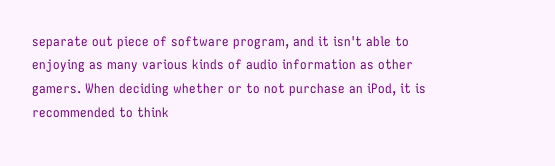separate out piece of software program, and it isn't able to enjoying as many various kinds of audio information as other gamers. When deciding whether or to not purchase an iPod, it is recommended to think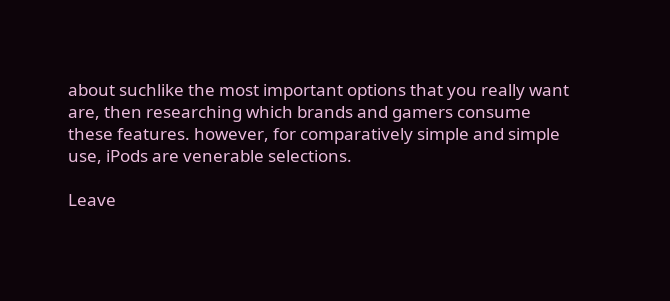about suchlike the most important options that you really want are, then researching which brands and gamers consume these features. however, for comparatively simple and simple use, iPods are venerable selections.

Leave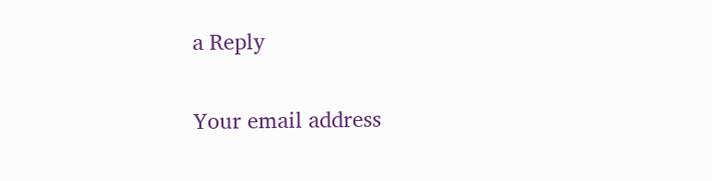a Reply

Your email address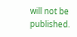will not be published.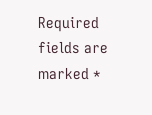Required fields are marked *